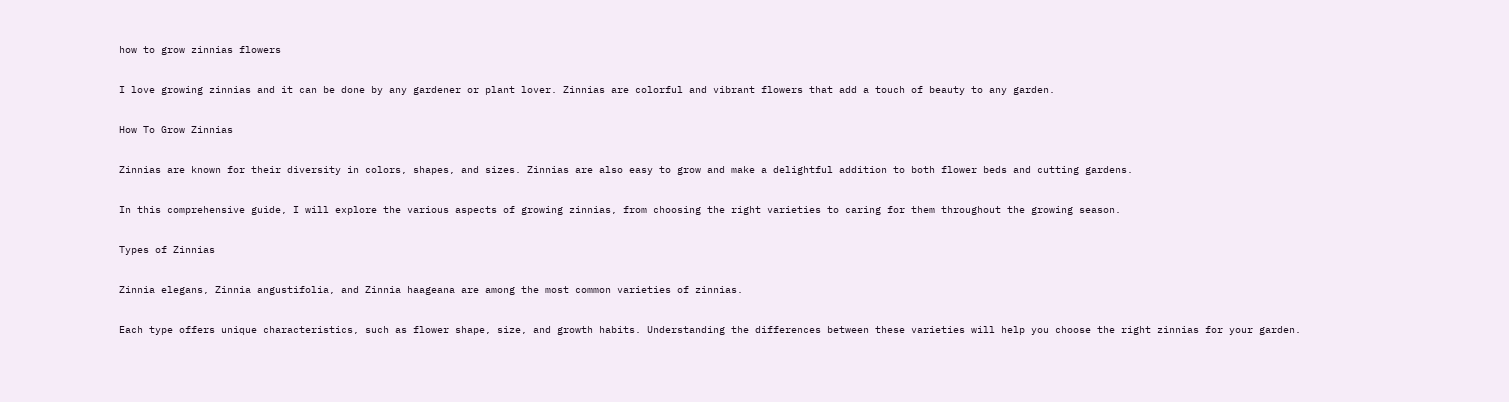how to grow zinnias flowers

I love growing zinnias and it can be done by any gardener or plant lover. Zinnias are colorful and vibrant flowers that add a touch of beauty to any garden.

How To Grow Zinnias

Zinnias are known for their diversity in colors, shapes, and sizes. Zinnias are also easy to grow and make a delightful addition to both flower beds and cutting gardens.

In this comprehensive guide, I will explore the various aspects of growing zinnias, from choosing the right varieties to caring for them throughout the growing season.

Types of Zinnias

Zinnia elegans, Zinnia angustifolia, and Zinnia haageana are among the most common varieties of zinnias.

Each type offers unique characteristics, such as flower shape, size, and growth habits. Understanding the differences between these varieties will help you choose the right zinnias for your garden.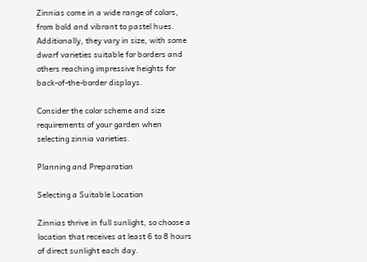Zinnias come in a wide range of colors, from bold and vibrant to pastel hues. Additionally, they vary in size, with some dwarf varieties suitable for borders and others reaching impressive heights for back-of-the-border displays.

Consider the color scheme and size requirements of your garden when selecting zinnia varieties.

Planning and Preparation

Selecting a Suitable Location

Zinnias thrive in full sunlight, so choose a location that receives at least 6 to 8 hours of direct sunlight each day.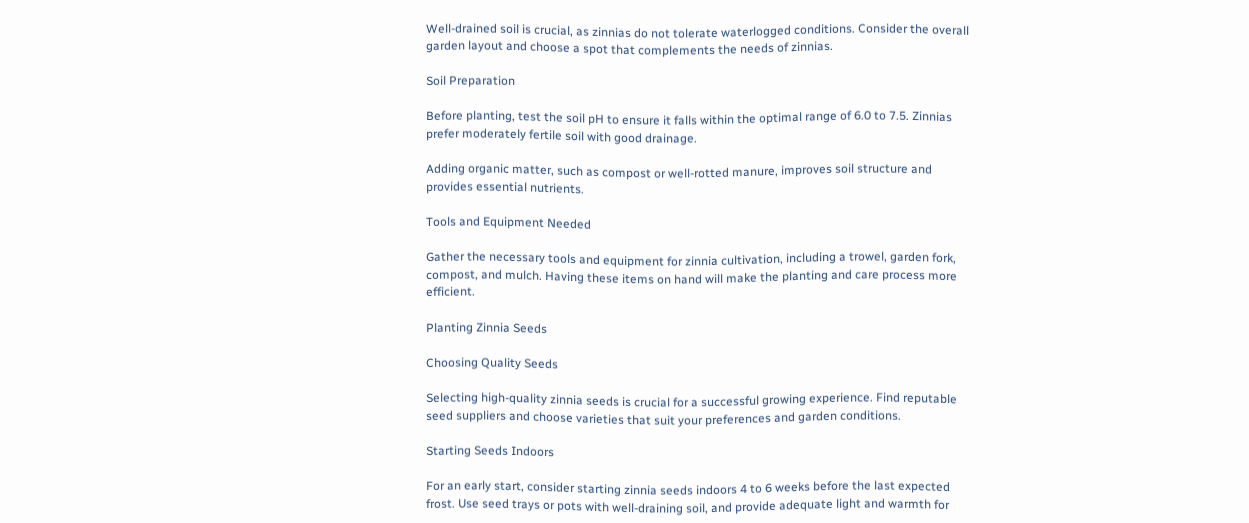Well-drained soil is crucial, as zinnias do not tolerate waterlogged conditions. Consider the overall garden layout and choose a spot that complements the needs of zinnias.

Soil Preparation

Before planting, test the soil pH to ensure it falls within the optimal range of 6.0 to 7.5. Zinnias prefer moderately fertile soil with good drainage.

Adding organic matter, such as compost or well-rotted manure, improves soil structure and provides essential nutrients.

Tools and Equipment Needed

Gather the necessary tools and equipment for zinnia cultivation, including a trowel, garden fork, compost, and mulch. Having these items on hand will make the planting and care process more efficient.

Planting Zinnia Seeds

Choosing Quality Seeds

Selecting high-quality zinnia seeds is crucial for a successful growing experience. Find reputable seed suppliers and choose varieties that suit your preferences and garden conditions.

Starting Seeds Indoors

For an early start, consider starting zinnia seeds indoors 4 to 6 weeks before the last expected frost. Use seed trays or pots with well-draining soil, and provide adequate light and warmth for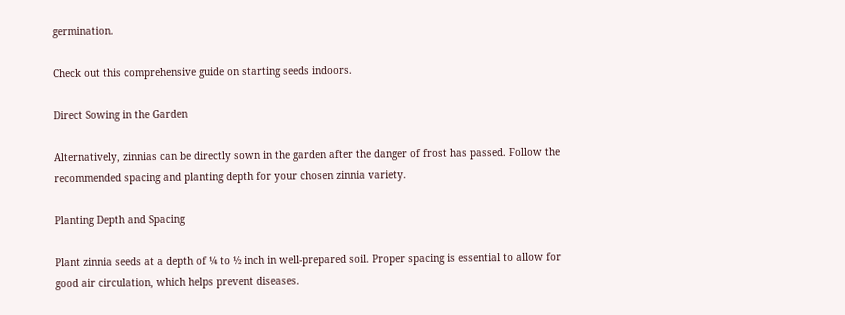germination.

Check out this comprehensive guide on starting seeds indoors.

Direct Sowing in the Garden

Alternatively, zinnias can be directly sown in the garden after the danger of frost has passed. Follow the recommended spacing and planting depth for your chosen zinnia variety.

Planting Depth and Spacing

Plant zinnia seeds at a depth of ¼ to ½ inch in well-prepared soil. Proper spacing is essential to allow for good air circulation, which helps prevent diseases.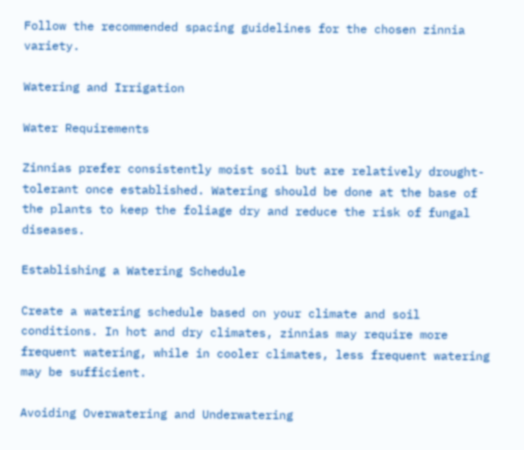Follow the recommended spacing guidelines for the chosen zinnia variety.

Watering and Irrigation

Water Requirements

Zinnias prefer consistently moist soil but are relatively drought-tolerant once established. Watering should be done at the base of the plants to keep the foliage dry and reduce the risk of fungal diseases.

Establishing a Watering Schedule

Create a watering schedule based on your climate and soil conditions. In hot and dry climates, zinnias may require more frequent watering, while in cooler climates, less frequent watering may be sufficient.

Avoiding Overwatering and Underwatering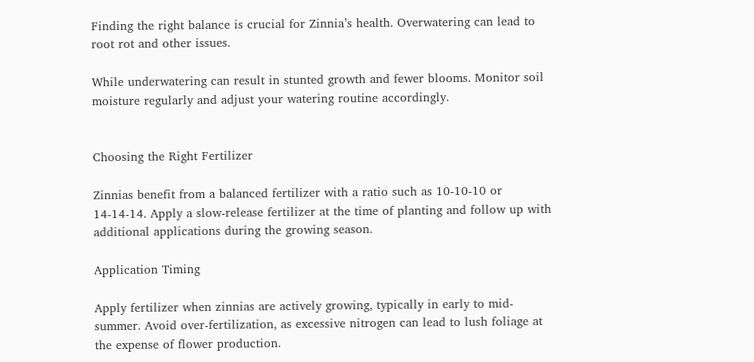Finding the right balance is crucial for Zinnia’s health. Overwatering can lead to root rot and other issues.

While underwatering can result in stunted growth and fewer blooms. Monitor soil moisture regularly and adjust your watering routine accordingly.


Choosing the Right Fertilizer

Zinnias benefit from a balanced fertilizer with a ratio such as 10-10-10 or 14-14-14. Apply a slow-release fertilizer at the time of planting and follow up with additional applications during the growing season.

Application Timing

Apply fertilizer when zinnias are actively growing, typically in early to mid-summer. Avoid over-fertilization, as excessive nitrogen can lead to lush foliage at the expense of flower production.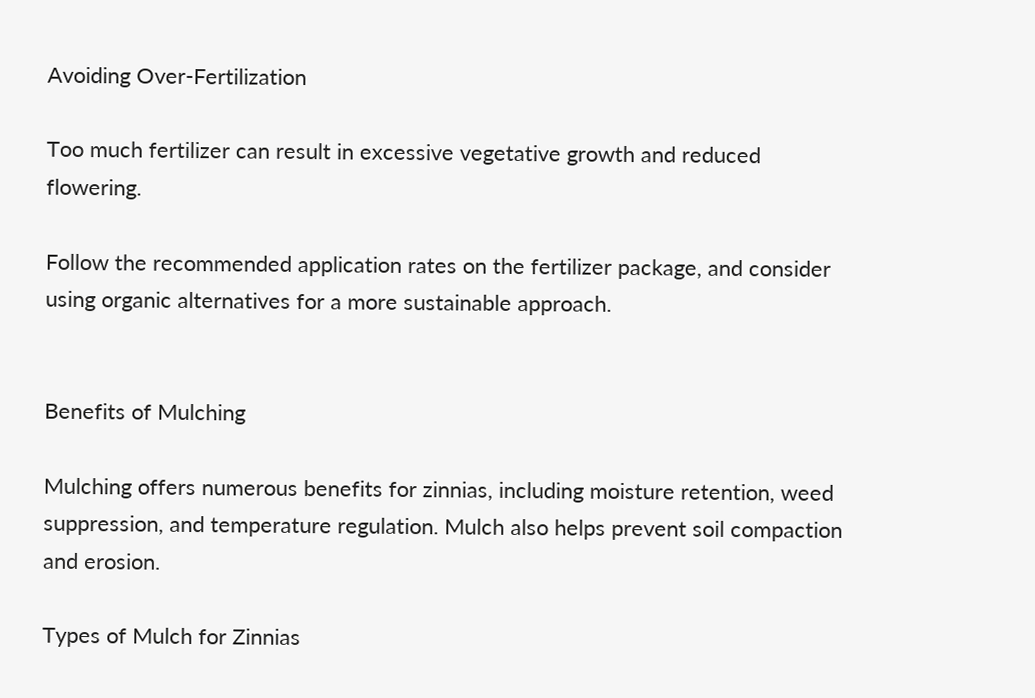Avoiding Over-Fertilization

Too much fertilizer can result in excessive vegetative growth and reduced flowering.

Follow the recommended application rates on the fertilizer package, and consider using organic alternatives for a more sustainable approach.


Benefits of Mulching

Mulching offers numerous benefits for zinnias, including moisture retention, weed suppression, and temperature regulation. Mulch also helps prevent soil compaction and erosion.

Types of Mulch for Zinnias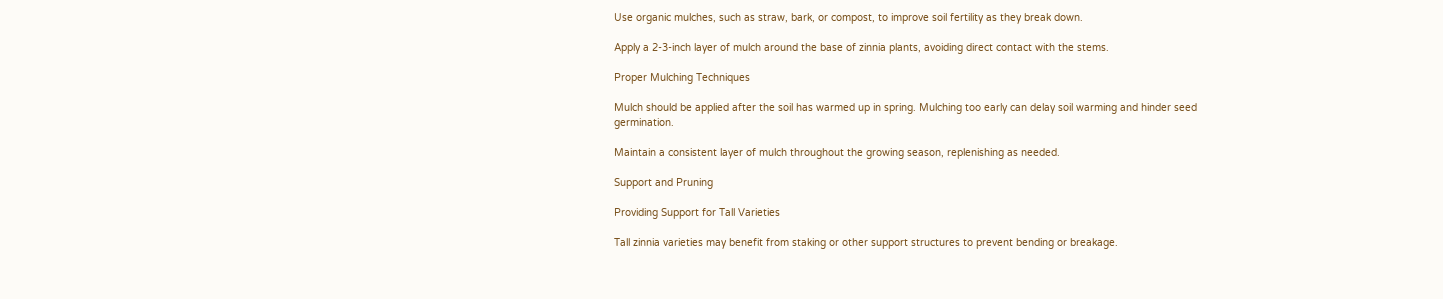Use organic mulches, such as straw, bark, or compost, to improve soil fertility as they break down.

Apply a 2-3-inch layer of mulch around the base of zinnia plants, avoiding direct contact with the stems.

Proper Mulching Techniques

Mulch should be applied after the soil has warmed up in spring. Mulching too early can delay soil warming and hinder seed germination.

Maintain a consistent layer of mulch throughout the growing season, replenishing as needed.

Support and Pruning

Providing Support for Tall Varieties

Tall zinnia varieties may benefit from staking or other support structures to prevent bending or breakage.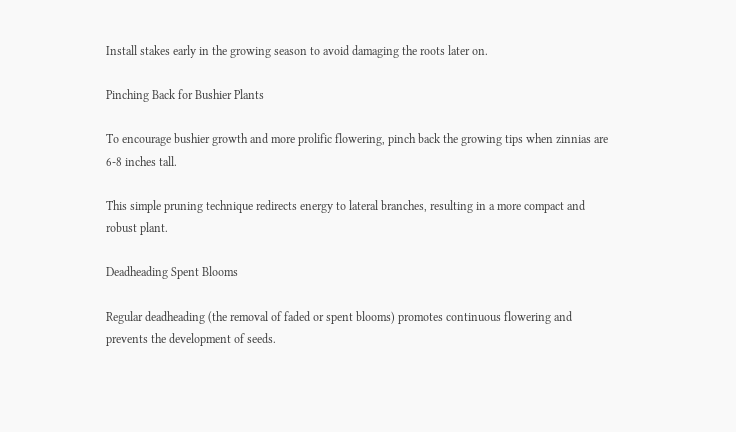Install stakes early in the growing season to avoid damaging the roots later on.

Pinching Back for Bushier Plants

To encourage bushier growth and more prolific flowering, pinch back the growing tips when zinnias are 6-8 inches tall.

This simple pruning technique redirects energy to lateral branches, resulting in a more compact and robust plant.

Deadheading Spent Blooms

Regular deadheading (the removal of faded or spent blooms) promotes continuous flowering and prevents the development of seeds.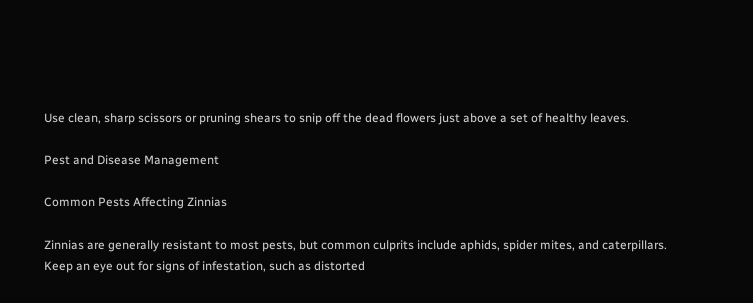Use clean, sharp scissors or pruning shears to snip off the dead flowers just above a set of healthy leaves.

Pest and Disease Management

Common Pests Affecting Zinnias

Zinnias are generally resistant to most pests, but common culprits include aphids, spider mites, and caterpillars. Keep an eye out for signs of infestation, such as distorted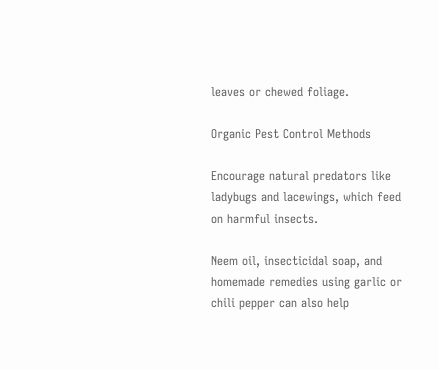leaves or chewed foliage.

Organic Pest Control Methods

Encourage natural predators like ladybugs and lacewings, which feed on harmful insects.

Neem oil, insecticidal soap, and homemade remedies using garlic or chili pepper can also help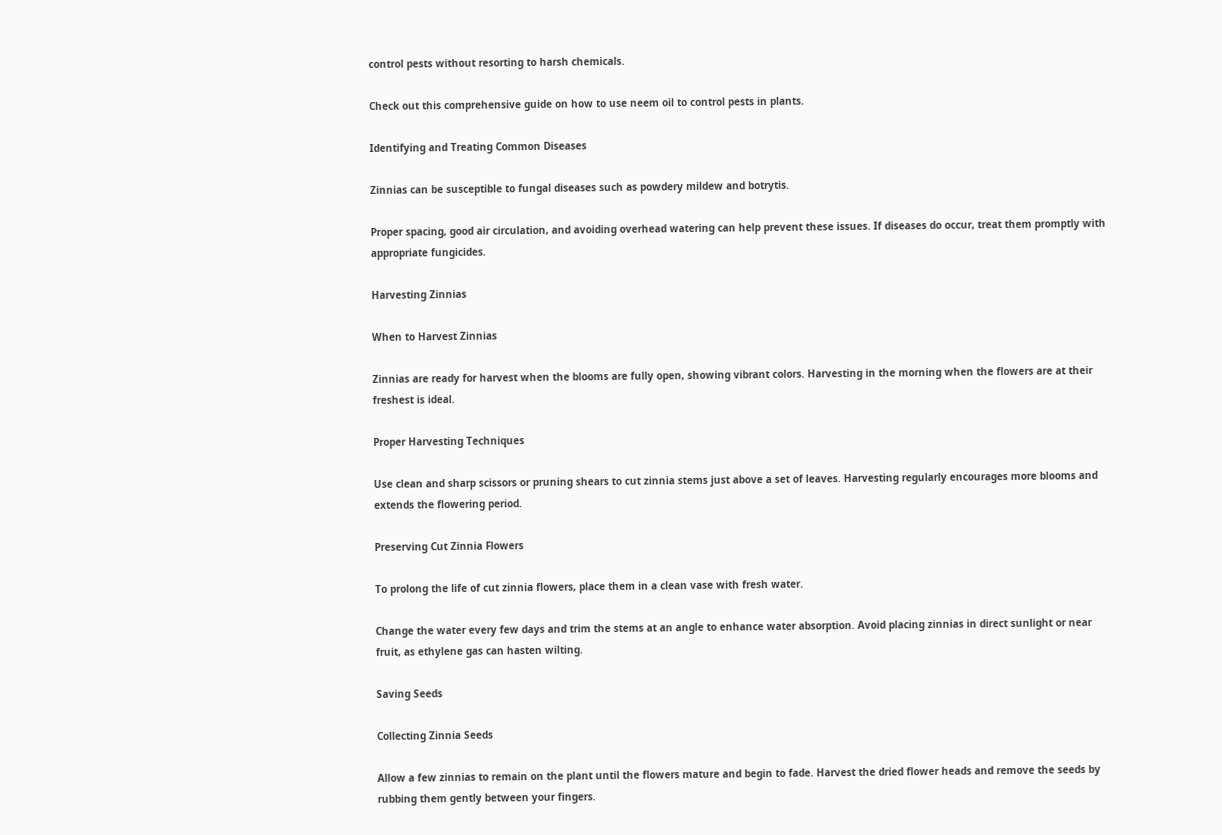control pests without resorting to harsh chemicals.

Check out this comprehensive guide on how to use neem oil to control pests in plants.

Identifying and Treating Common Diseases

Zinnias can be susceptible to fungal diseases such as powdery mildew and botrytis.

Proper spacing, good air circulation, and avoiding overhead watering can help prevent these issues. If diseases do occur, treat them promptly with appropriate fungicides.

Harvesting Zinnias

When to Harvest Zinnias

Zinnias are ready for harvest when the blooms are fully open, showing vibrant colors. Harvesting in the morning when the flowers are at their freshest is ideal.

Proper Harvesting Techniques

Use clean and sharp scissors or pruning shears to cut zinnia stems just above a set of leaves. Harvesting regularly encourages more blooms and extends the flowering period.

Preserving Cut Zinnia Flowers

To prolong the life of cut zinnia flowers, place them in a clean vase with fresh water.

Change the water every few days and trim the stems at an angle to enhance water absorption. Avoid placing zinnias in direct sunlight or near fruit, as ethylene gas can hasten wilting.

Saving Seeds

Collecting Zinnia Seeds

Allow a few zinnias to remain on the plant until the flowers mature and begin to fade. Harvest the dried flower heads and remove the seeds by rubbing them gently between your fingers.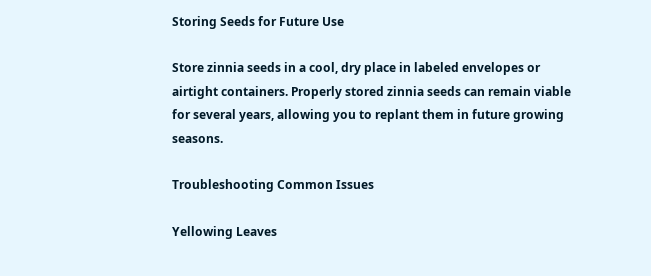Storing Seeds for Future Use

Store zinnia seeds in a cool, dry place in labeled envelopes or airtight containers. Properly stored zinnia seeds can remain viable for several years, allowing you to replant them in future growing seasons.

Troubleshooting Common Issues

Yellowing Leaves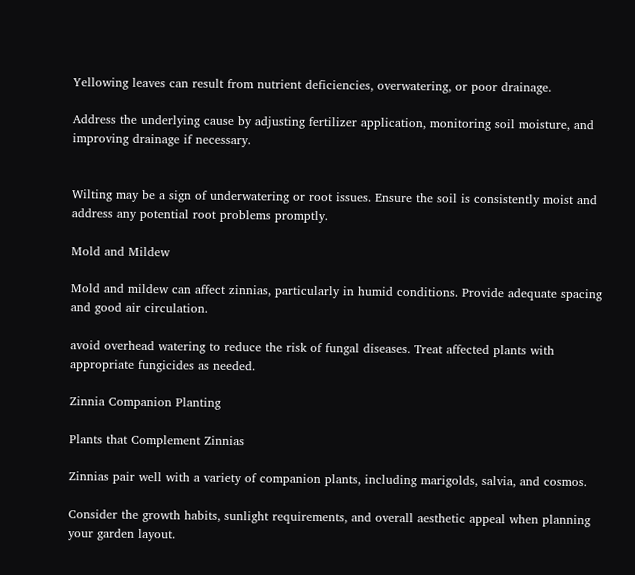Yellowing leaves can result from nutrient deficiencies, overwatering, or poor drainage.

Address the underlying cause by adjusting fertilizer application, monitoring soil moisture, and improving drainage if necessary.


Wilting may be a sign of underwatering or root issues. Ensure the soil is consistently moist and address any potential root problems promptly.

Mold and Mildew

Mold and mildew can affect zinnias, particularly in humid conditions. Provide adequate spacing and good air circulation.

avoid overhead watering to reduce the risk of fungal diseases. Treat affected plants with appropriate fungicides as needed.

Zinnia Companion Planting

Plants that Complement Zinnias

Zinnias pair well with a variety of companion plants, including marigolds, salvia, and cosmos.

Consider the growth habits, sunlight requirements, and overall aesthetic appeal when planning your garden layout.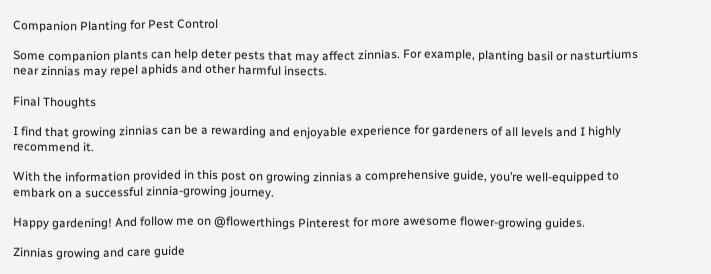Companion Planting for Pest Control

Some companion plants can help deter pests that may affect zinnias. For example, planting basil or nasturtiums near zinnias may repel aphids and other harmful insects.

Final Thoughts

I find that growing zinnias can be a rewarding and enjoyable experience for gardeners of all levels and I highly recommend it.

With the information provided in this post on growing zinnias a comprehensive guide, you’re well-equipped to embark on a successful zinnia-growing journey.

Happy gardening! And follow me on @flowerthings Pinterest for more awesome flower-growing guides.

Zinnias growing and care guide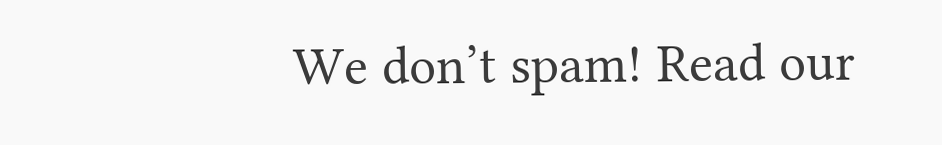We don’t spam! Read our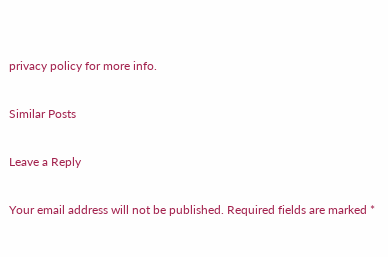privacy policy for more info.

Similar Posts

Leave a Reply

Your email address will not be published. Required fields are marked *